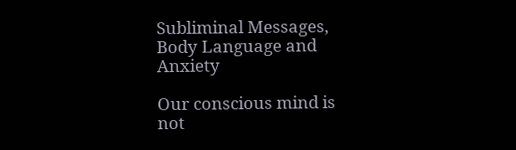Subliminal Messages, Body Language and Anxiety

Our conscious mind is not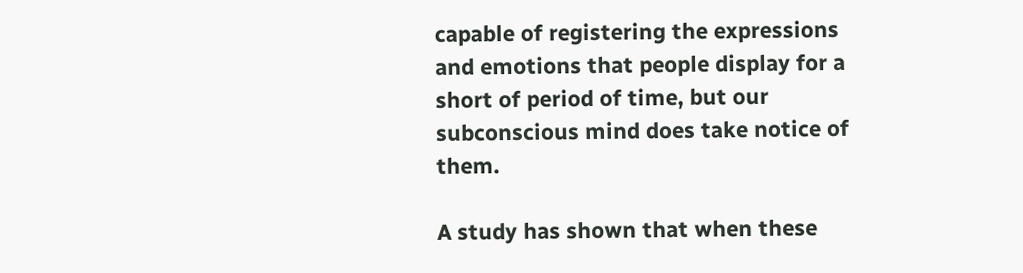capable of registering the expressions and emotions that people display for a short of period of time, but our subconscious mind does take notice of them.

A study has shown that when these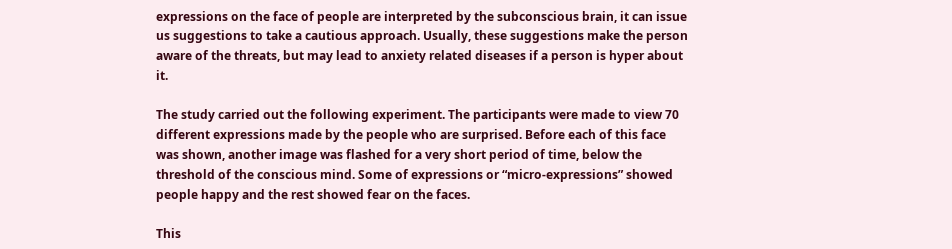expressions on the face of people are interpreted by the subconscious brain, it can issue us suggestions to take a cautious approach. Usually, these suggestions make the person aware of the threats, but may lead to anxiety related diseases if a person is hyper about it.

The study carried out the following experiment. The participants were made to view 70 different expressions made by the people who are surprised. Before each of this face was shown, another image was flashed for a very short period of time, below the threshold of the conscious mind. Some of expressions or “micro-expressions” showed people happy and the rest showed fear on the faces.

This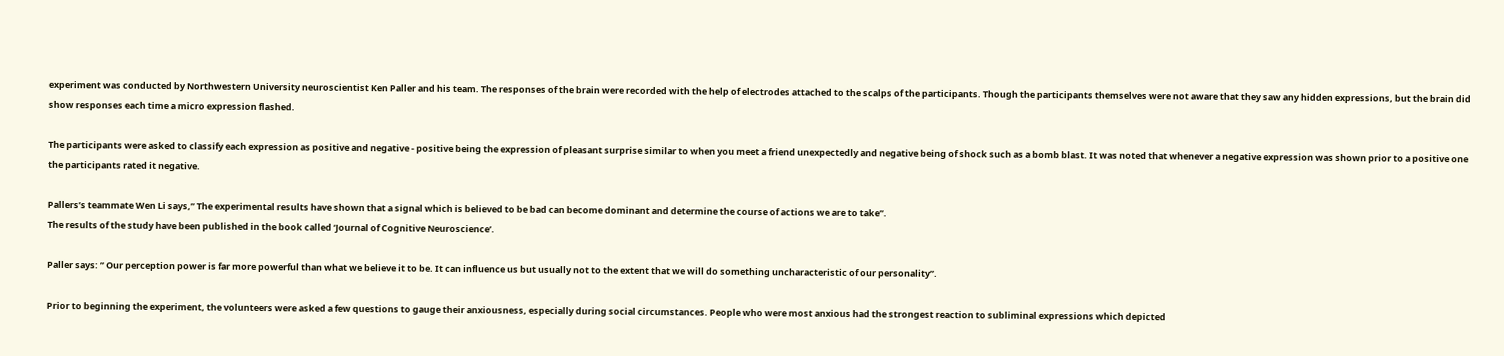experiment was conducted by Northwestern University neuroscientist Ken Paller and his team. The responses of the brain were recorded with the help of electrodes attached to the scalps of the participants. Though the participants themselves were not aware that they saw any hidden expressions, but the brain did show responses each time a micro expression flashed.

The participants were asked to classify each expression as positive and negative - positive being the expression of pleasant surprise similar to when you meet a friend unexpectedly and negative being of shock such as a bomb blast. It was noted that whenever a negative expression was shown prior to a positive one the participants rated it negative.

Pallers’s teammate Wen Li says,” The experimental results have shown that a signal which is believed to be bad can become dominant and determine the course of actions we are to take”.
The results of the study have been published in the book called ‘Journal of Cognitive Neuroscience’.

Paller says: ” Our perception power is far more powerful than what we believe it to be. It can influence us but usually not to the extent that we will do something uncharacteristic of our personality”.

Prior to beginning the experiment, the volunteers were asked a few questions to gauge their anxiousness, especially during social circumstances. People who were most anxious had the strongest reaction to subliminal expressions which depicted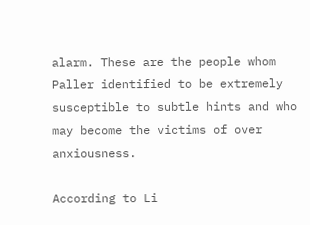alarm. These are the people whom Paller identified to be extremely susceptible to subtle hints and who may become the victims of over anxiousness.

According to Li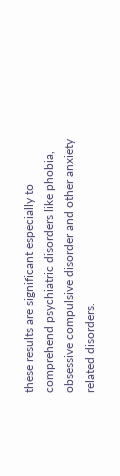these results are significant especially to comprehend psychiatric disorders like phobia, obsessive compulsive disorder and other anxiety related disorders.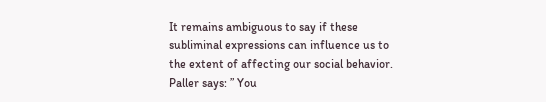It remains ambiguous to say if these subliminal expressions can influence us to the extent of affecting our social behavior. Paller says: ” You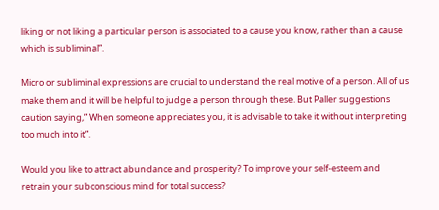liking or not liking a particular person is associated to a cause you know, rather than a cause which is subliminal”.

Micro or subliminal expressions are crucial to understand the real motive of a person. All of us make them and it will be helpful to judge a person through these. But Paller suggestions caution saying,” When someone appreciates you, it is advisable to take it without interpreting too much into it”.

Would you like to attract abundance and prosperity? To improve your self-esteem and retrain your subconscious mind for total success?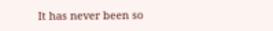It has never been so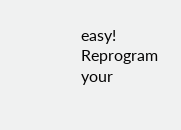easy! Reprogram your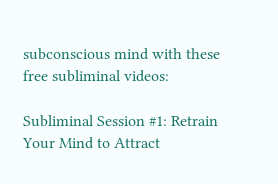subconscious mind with these free subliminal videos:

Subliminal Session #1: Retrain Your Mind to Attract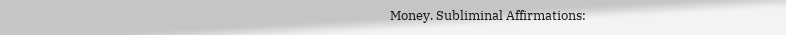Money. Subliminal Affirmations: